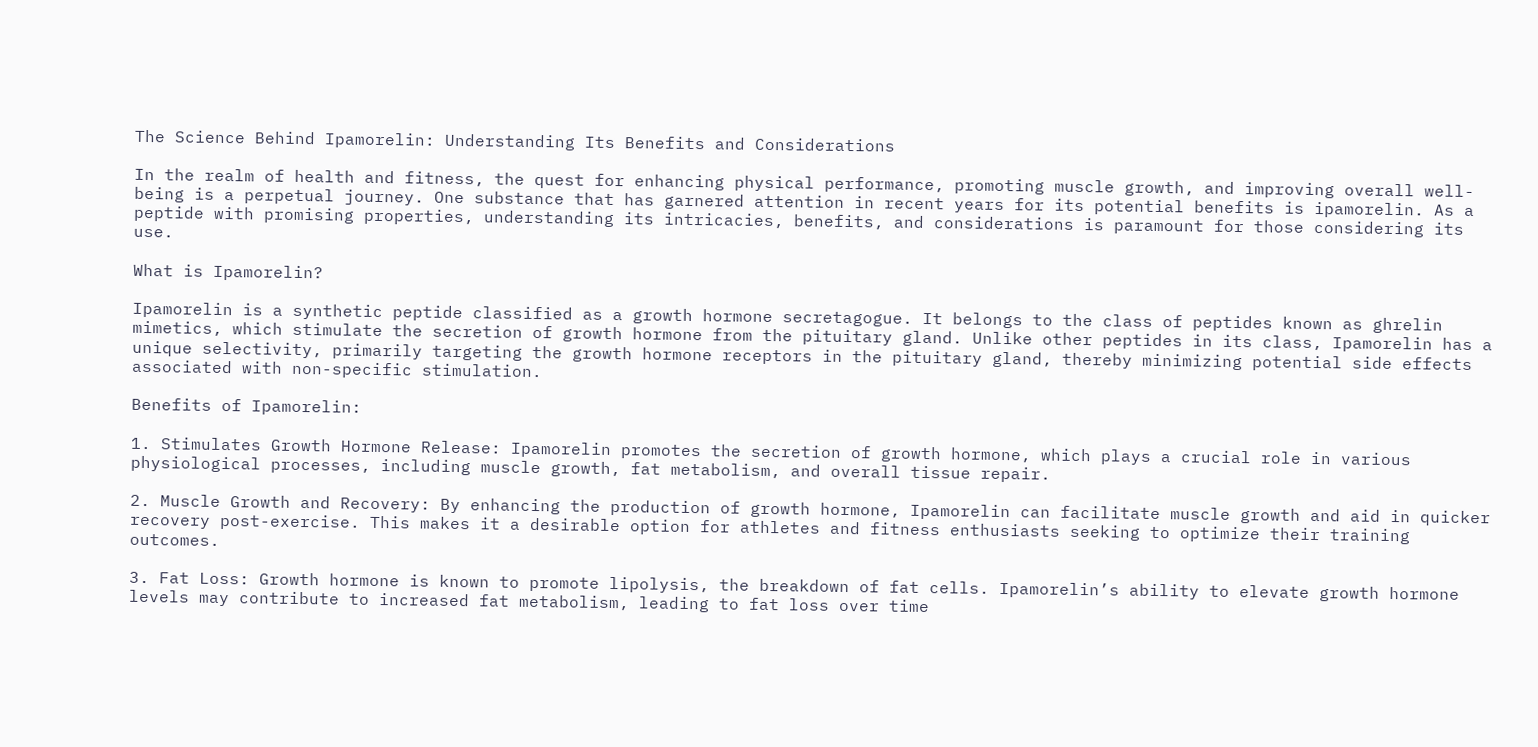The Science Behind Ipamorelin: Understanding Its Benefits and Considerations

In the realm of health and fitness, the quest for enhancing physical performance, promoting muscle growth, and improving overall well-being is a perpetual journey. One substance that has garnered attention in recent years for its potential benefits is ipamorelin. As a peptide with promising properties, understanding its intricacies, benefits, and considerations is paramount for those considering its use.

What is Ipamorelin?

Ipamorelin is a synthetic peptide classified as a growth hormone secretagogue. It belongs to the class of peptides known as ghrelin mimetics, which stimulate the secretion of growth hormone from the pituitary gland. Unlike other peptides in its class, Ipamorelin has a unique selectivity, primarily targeting the growth hormone receptors in the pituitary gland, thereby minimizing potential side effects associated with non-specific stimulation.

Benefits of Ipamorelin:

1. Stimulates Growth Hormone Release: Ipamorelin promotes the secretion of growth hormone, which plays a crucial role in various physiological processes, including muscle growth, fat metabolism, and overall tissue repair.

2. Muscle Growth and Recovery: By enhancing the production of growth hormone, Ipamorelin can facilitate muscle growth and aid in quicker recovery post-exercise. This makes it a desirable option for athletes and fitness enthusiasts seeking to optimize their training outcomes.

3. Fat Loss: Growth hormone is known to promote lipolysis, the breakdown of fat cells. Ipamorelin’s ability to elevate growth hormone levels may contribute to increased fat metabolism, leading to fat loss over time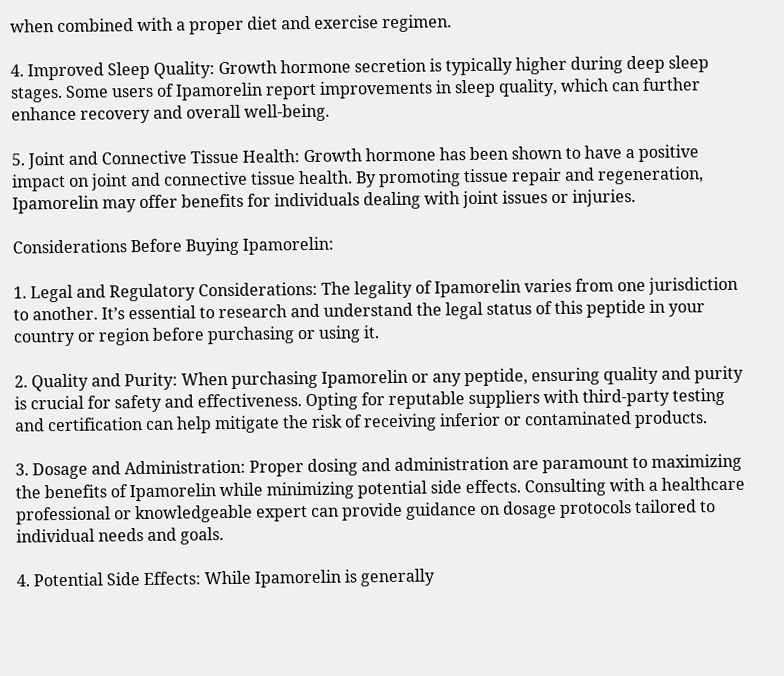when combined with a proper diet and exercise regimen.

4. Improved Sleep Quality: Growth hormone secretion is typically higher during deep sleep stages. Some users of Ipamorelin report improvements in sleep quality, which can further enhance recovery and overall well-being.

5. Joint and Connective Tissue Health: Growth hormone has been shown to have a positive impact on joint and connective tissue health. By promoting tissue repair and regeneration, Ipamorelin may offer benefits for individuals dealing with joint issues or injuries.

Considerations Before Buying Ipamorelin:

1. Legal and Regulatory Considerations: The legality of Ipamorelin varies from one jurisdiction to another. It’s essential to research and understand the legal status of this peptide in your country or region before purchasing or using it.

2. Quality and Purity: When purchasing Ipamorelin or any peptide, ensuring quality and purity is crucial for safety and effectiveness. Opting for reputable suppliers with third-party testing and certification can help mitigate the risk of receiving inferior or contaminated products.

3. Dosage and Administration: Proper dosing and administration are paramount to maximizing the benefits of Ipamorelin while minimizing potential side effects. Consulting with a healthcare professional or knowledgeable expert can provide guidance on dosage protocols tailored to individual needs and goals.

4. Potential Side Effects: While Ipamorelin is generally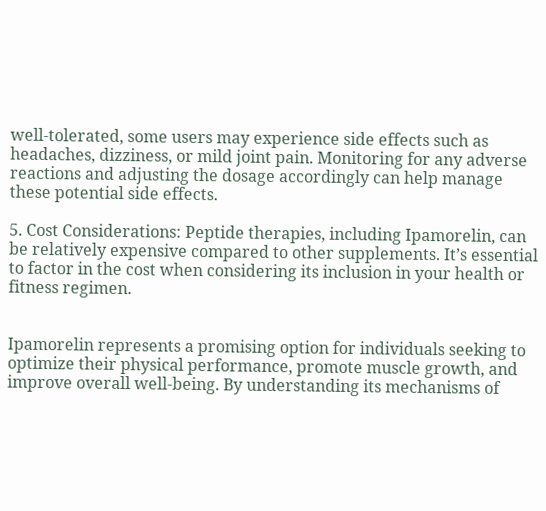well-tolerated, some users may experience side effects such as headaches, dizziness, or mild joint pain. Monitoring for any adverse reactions and adjusting the dosage accordingly can help manage these potential side effects.

5. Cost Considerations: Peptide therapies, including Ipamorelin, can be relatively expensive compared to other supplements. It’s essential to factor in the cost when considering its inclusion in your health or fitness regimen.


Ipamorelin represents a promising option for individuals seeking to optimize their physical performance, promote muscle growth, and improve overall well-being. By understanding its mechanisms of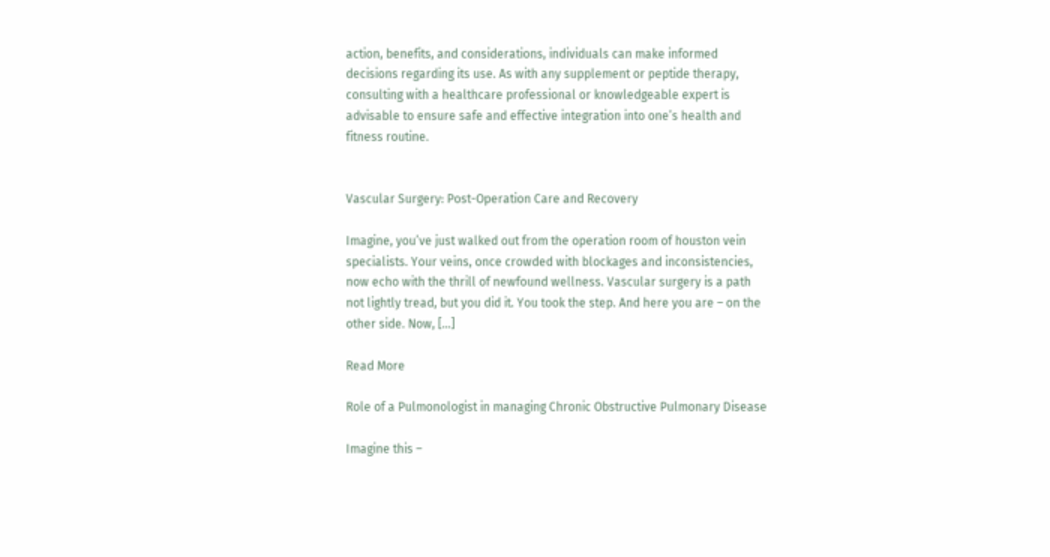action, benefits, and considerations, individuals can make informed decisions regarding its use. As with any supplement or peptide therapy, consulting with a healthcare professional or knowledgeable expert is advisable to ensure safe and effective integration into one’s health and fitness routine.


Vascular Surgery: Post-Operation Care and Recovery

Imagine, you’ve just walked out from the operation room of houston vein specialists. Your veins, once crowded with blockages and inconsistencies, now echo with the thrill of newfound wellness. Vascular surgery is a path not lightly tread, but you did it. You took the step. And here you are – on the other side. Now, […]

Read More

Role of a Pulmonologist in managing Chronic Obstructive Pulmonary Disease

Imagine this –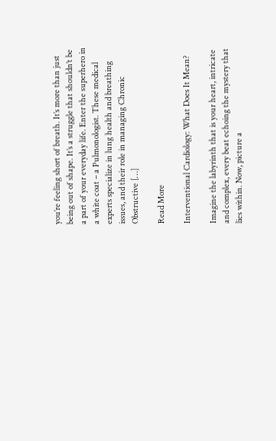you’re feeling short of breath. It’s more than just being out of shape. It’s a struggle that shouldn’t be a part of your everyday life. Enter the superhero in a white coat – a Pulmonologist. These medical experts specialize in lung health and breathing issues, and their role in managing Chronic Obstructive […]

Read More

Interventional Cardiology: What Does It Mean?

Imagine the labyrinth that is your heart, intricate and complex, every beat echoing the mystery that lies within. Now, picture a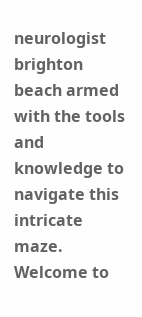neurologist brighton beach armed with the tools and knowledge to navigate this intricate maze. Welcome to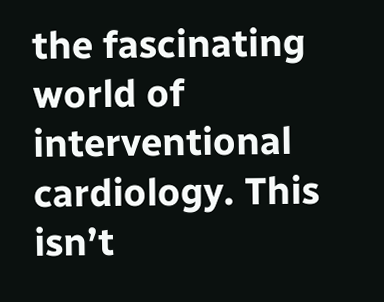the fascinating world of interventional cardiology. This isn’t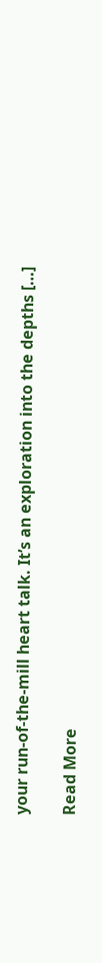your run-of-the-mill heart talk. It’s an exploration into the depths […]

Read More